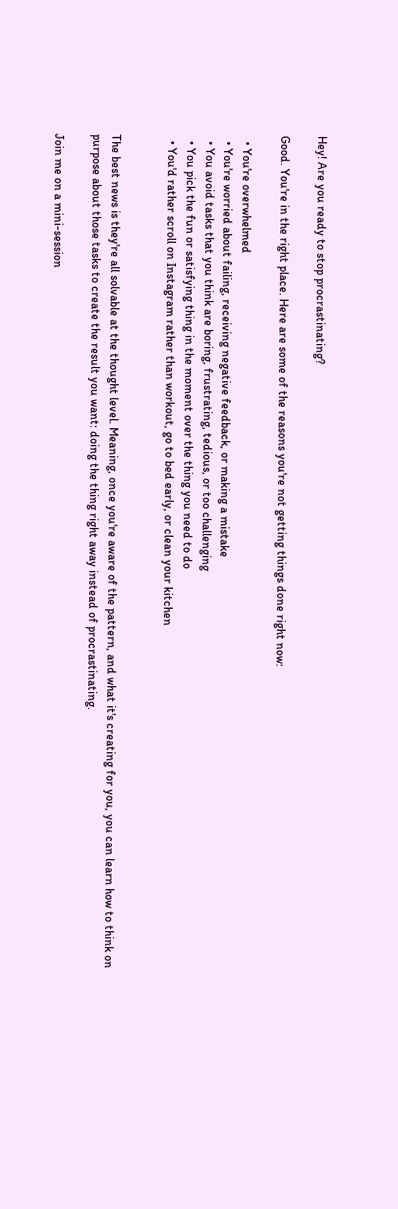Hey! Are you ready to stop procrastinating?

Good. You're in the right place. Here are some of the reasons you're not getting things done right now:

  • You're overwhelmed
  • You're worried about failing, receiving negative feedback, or making a mistake
  • You avoid tasks that you think are boring, frustrating, tedious, or too challenging
  • You pick the fun or satisfying thing in the moment over the thing you need to do
  • You'd rather scroll on Instagram rather than workout, go to bed early, or clean your kitchen


The best news is they're all solvable at the thought level. Meaning, once you're aware of the pattern, and what it's creating for you, you can learn how to think on purpose about those tasks to create the result you want: doing the thing right away instead of procrastinating.

Join me on a mini-session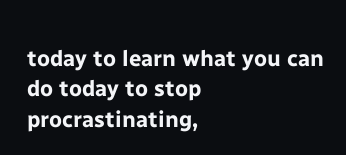today to learn what you can do today to stop procrastinating,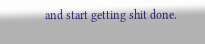and start getting shit done.